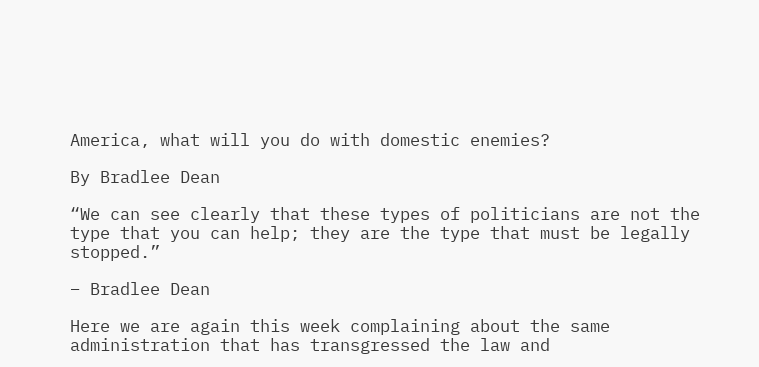America, what will you do with domestic enemies?

By Bradlee Dean

“We can see clearly that these types of politicians are not the type that you can help; they are the type that must be legally stopped.”

– Bradlee Dean

Here we are again this week complaining about the same administration that has transgressed the law and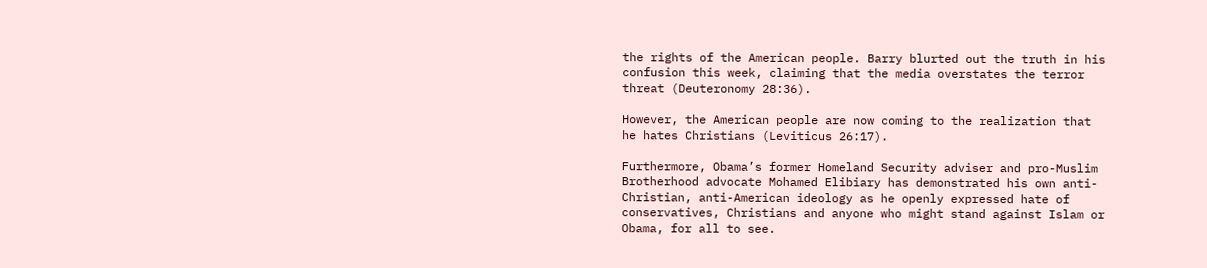the rights of the American people. Barry blurted out the truth in his confusion this week, claiming that the media overstates the terror threat (Deuteronomy 28:36).

However, the American people are now coming to the realization that he hates Christians (Leviticus 26:17).

Furthermore, Obama’s former Homeland Security adviser and pro-Muslim Brotherhood advocate Mohamed Elibiary has demonstrated his own anti-Christian, anti-American ideology as he openly expressed hate of conservatives, Christians and anyone who might stand against Islam or Obama, for all to see.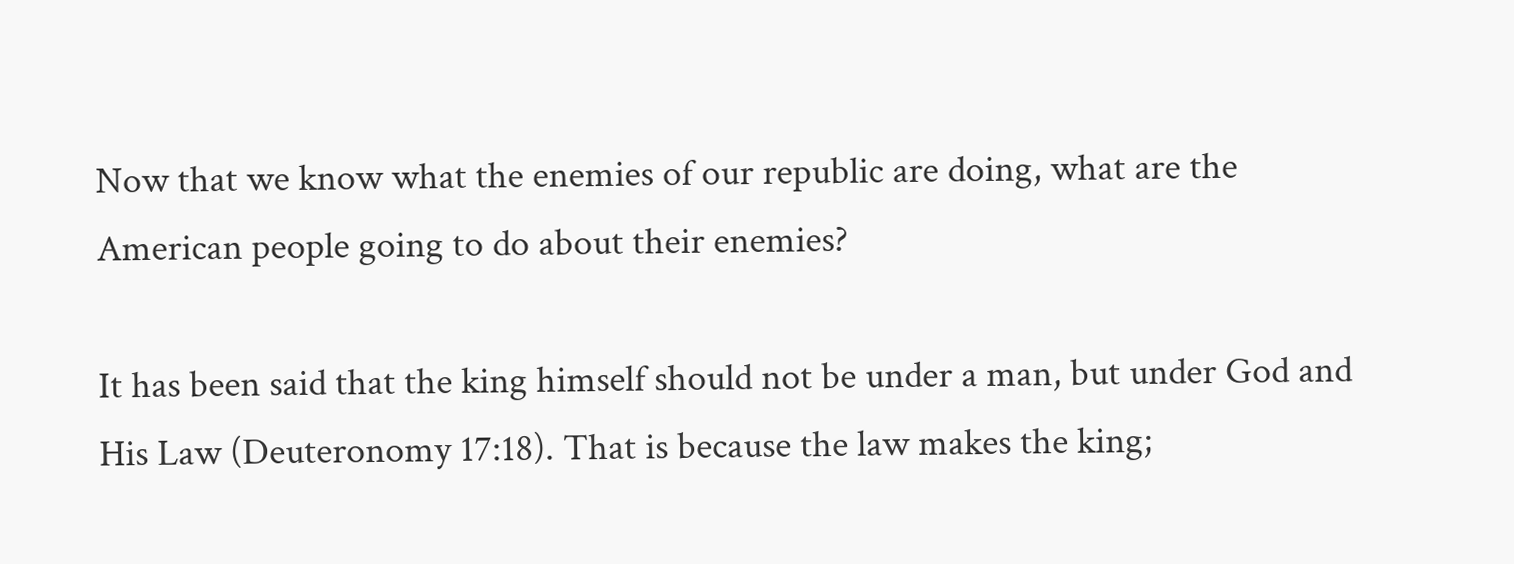Now that we know what the enemies of our republic are doing, what are the American people going to do about their enemies?

It has been said that the king himself should not be under a man, but under God and His Law (Deuteronomy 17:18). That is because the law makes the king;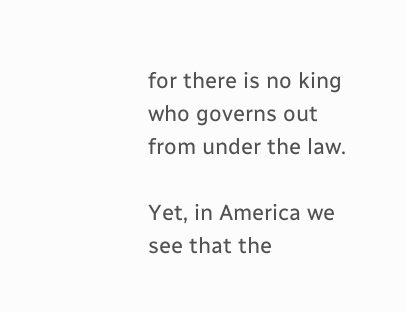for there is no king who governs out from under the law.

Yet, in America we see that the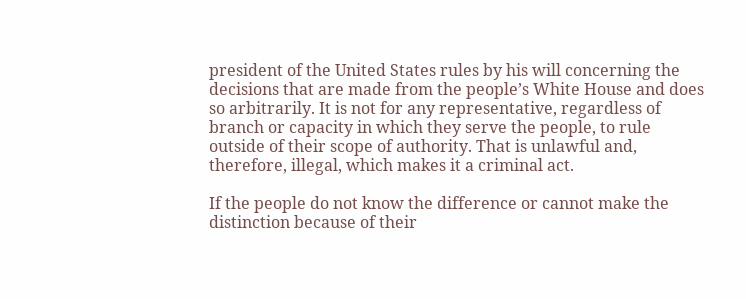president of the United States rules by his will concerning the decisions that are made from the people’s White House and does so arbitrarily. It is not for any representative, regardless of branch or capacity in which they serve the people, to rule outside of their scope of authority. That is unlawful and, therefore, illegal, which makes it a criminal act.

If the people do not know the difference or cannot make the distinction because of their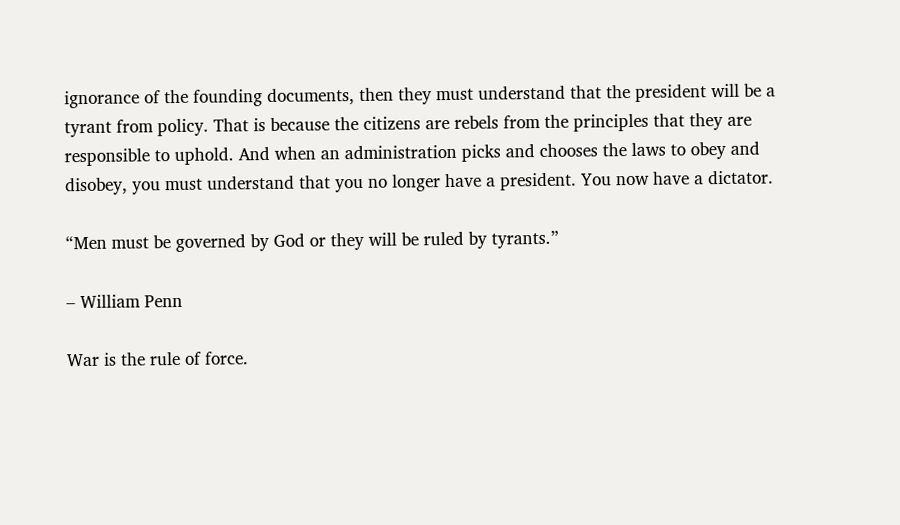ignorance of the founding documents, then they must understand that the president will be a tyrant from policy. That is because the citizens are rebels from the principles that they are responsible to uphold. And when an administration picks and chooses the laws to obey and disobey, you must understand that you no longer have a president. You now have a dictator.

“Men must be governed by God or they will be ruled by tyrants.”

– William Penn

War is the rule of force.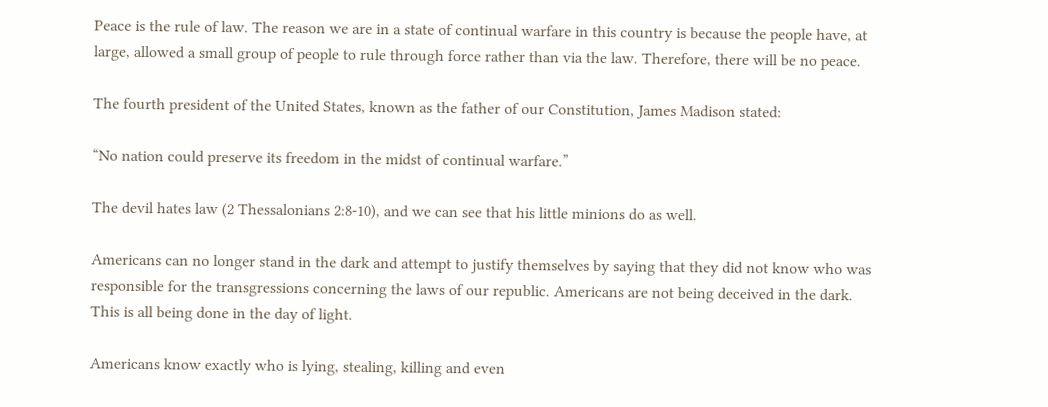Peace is the rule of law. The reason we are in a state of continual warfare in this country is because the people have, at large, allowed a small group of people to rule through force rather than via the law. Therefore, there will be no peace.

The fourth president of the United States, known as the father of our Constitution, James Madison stated:

“No nation could preserve its freedom in the midst of continual warfare.”

The devil hates law (2 Thessalonians 2:8-10), and we can see that his little minions do as well.

Americans can no longer stand in the dark and attempt to justify themselves by saying that they did not know who was responsible for the transgressions concerning the laws of our republic. Americans are not being deceived in the dark. This is all being done in the day of light.

Americans know exactly who is lying, stealing, killing and even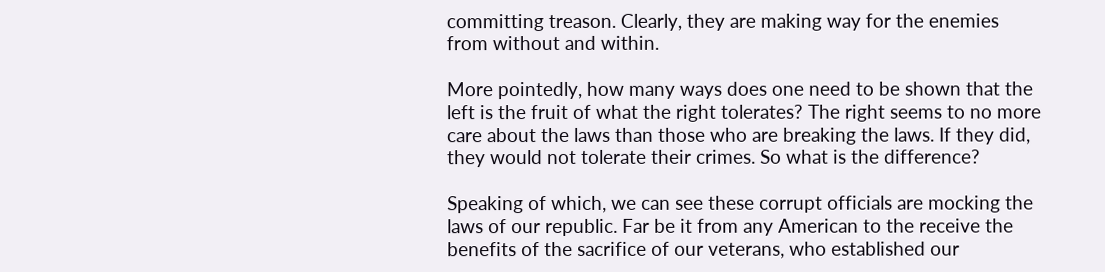committing treason. Clearly, they are making way for the enemies from without and within.

More pointedly, how many ways does one need to be shown that the left is the fruit of what the right tolerates? The right seems to no more care about the laws than those who are breaking the laws. If they did, they would not tolerate their crimes. So what is the difference?

Speaking of which, we can see these corrupt officials are mocking the laws of our republic. Far be it from any American to the receive the benefits of the sacrifice of our veterans, who established our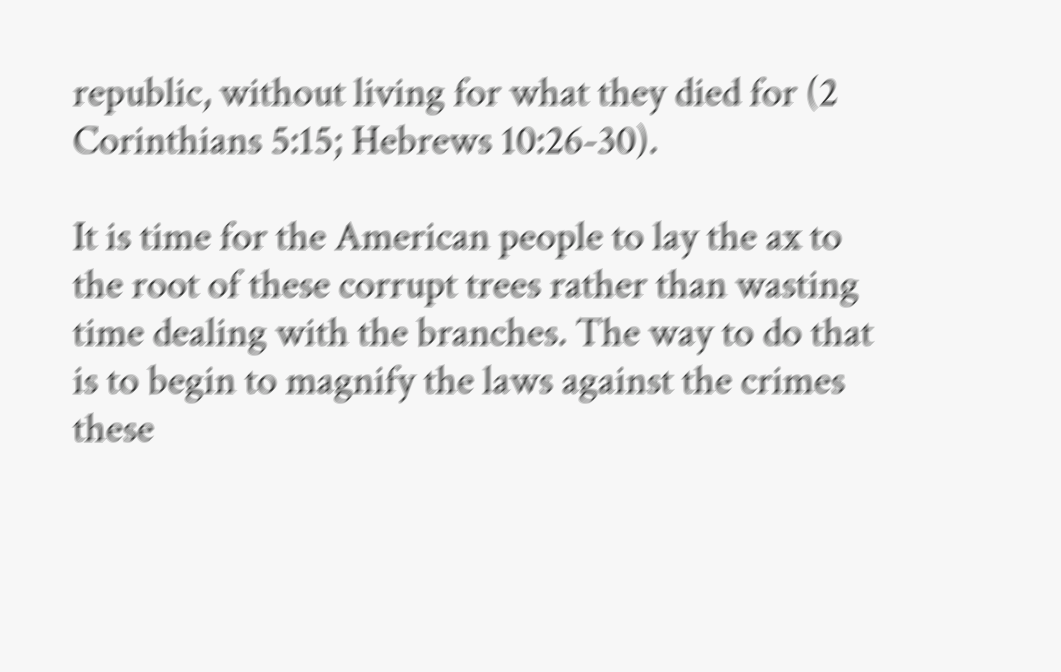republic, without living for what they died for (2 Corinthians 5:15; Hebrews 10:26-30).

It is time for the American people to lay the ax to the root of these corrupt trees rather than wasting time dealing with the branches. The way to do that is to begin to magnify the laws against the crimes these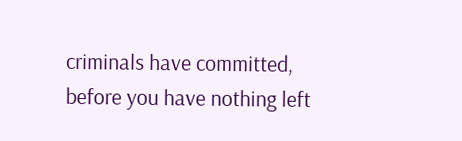criminals have committed, before you have nothing left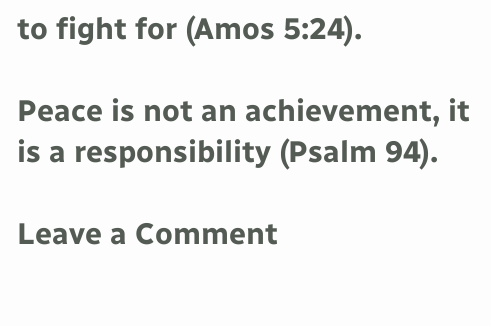to fight for (Amos 5:24).

Peace is not an achievement, it is a responsibility (Psalm 94).

Leave a Comment